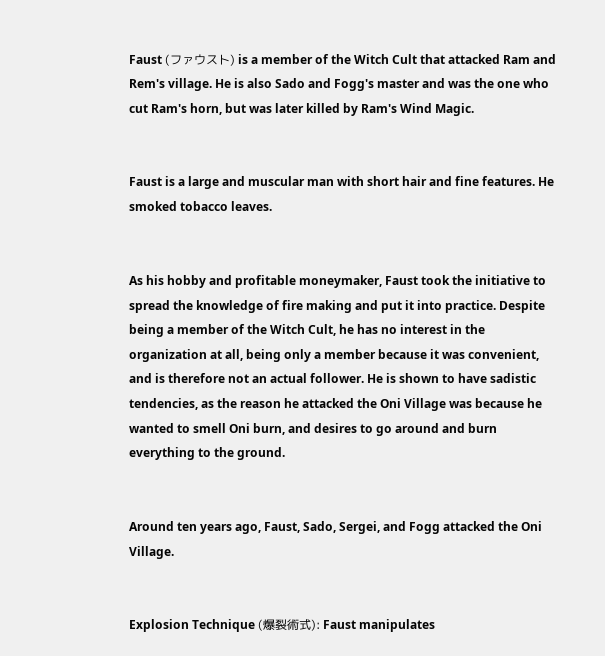Faust (ファウスト) is a member of the Witch Cult that attacked Ram and Rem's village. He is also Sado and Fogg's master and was the one who cut Ram's horn, but was later killed by Ram's Wind Magic.


Faust is a large and muscular man with short hair and fine features. He smoked tobacco leaves.


As his hobby and profitable moneymaker, Faust took the initiative to spread the knowledge of fire making and put it into practice. Despite being a member of the Witch Cult, he has no interest in the organization at all, being only a member because it was convenient, and is therefore not an actual follower. He is shown to have sadistic tendencies, as the reason he attacked the Oni Village was because he wanted to smell Oni burn, and desires to go around and burn everything to the ground.


Around ten years ago, Faust, Sado, Sergei, and Fogg attacked the Oni Village.


Explosion Technique (爆裂術式): Faust manipulates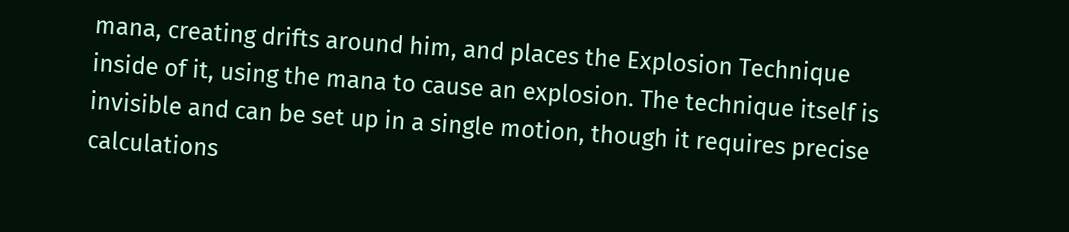mana, creating drifts around him, and places the Explosion Technique inside of it, using the mana to cause an explosion. The technique itself is invisible and can be set up in a single motion, though it requires precise calculations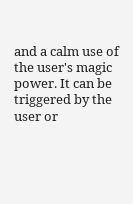and a calm use of the user's magic power. It can be triggered by the user or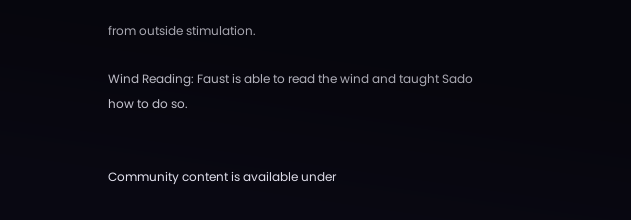from outside stimulation.

Wind Reading: Faust is able to read the wind and taught Sado how to do so.


Community content is available under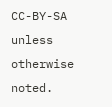CC-BY-SA unless otherwise noted.